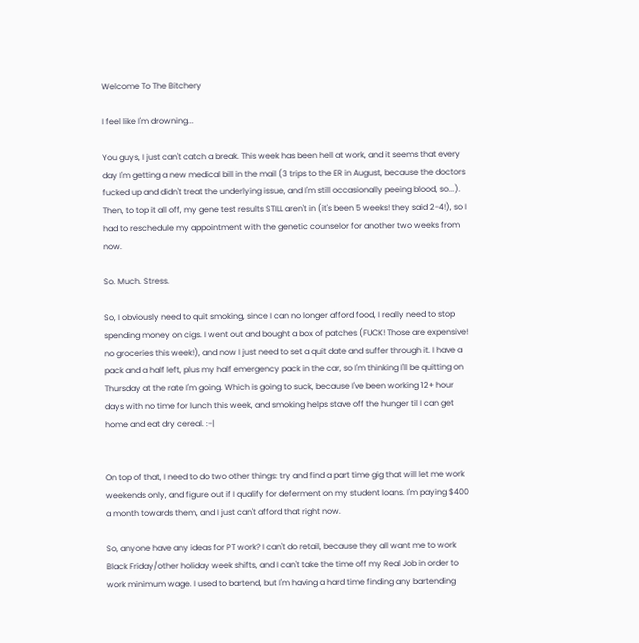Welcome To The Bitchery

I feel like I'm drowning...

You guys, I just can't catch a break. This week has been hell at work, and it seems that every day I'm getting a new medical bill in the mail (3 trips to the ER in August, because the doctors fucked up and didn't treat the underlying issue, and I'm still occasionally peeing blood, so...). Then, to top it all off, my gene test results STILL aren't in (it's been 5 weeks! they said 2-4!), so I had to reschedule my appointment with the genetic counselor for another two weeks from now.

So. Much. Stress.

So, I obviously need to quit smoking, since I can no longer afford food, I really need to stop spending money on cigs. I went out and bought a box of patches (FUCK! Those are expensive! no groceries this week!), and now I just need to set a quit date and suffer through it. I have a pack and a half left, plus my half emergency pack in the car, so I'm thinking I'll be quitting on Thursday at the rate I'm going. Which is going to suck, because I've been working 12+ hour days with no time for lunch this week, and smoking helps stave off the hunger til I can get home and eat dry cereal. :-|


On top of that, I need to do two other things: try and find a part time gig that will let me work weekends only, and figure out if I qualify for deferment on my student loans. I'm paying $400 a month towards them, and I just can't afford that right now.

So, anyone have any ideas for PT work? I can't do retail, because they all want me to work Black Friday/other holiday week shifts, and I can't take the time off my Real Job in order to work minimum wage. I used to bartend, but I'm having a hard time finding any bartending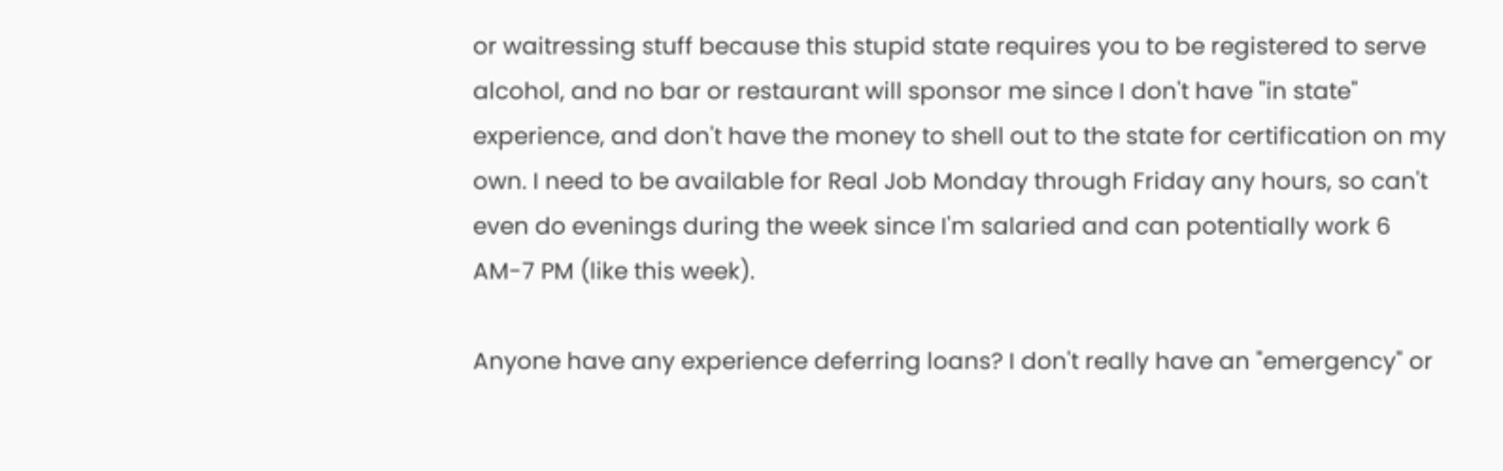or waitressing stuff because this stupid state requires you to be registered to serve alcohol, and no bar or restaurant will sponsor me since I don't have "in state" experience, and don't have the money to shell out to the state for certification on my own. I need to be available for Real Job Monday through Friday any hours, so can't even do evenings during the week since I'm salaried and can potentially work 6 AM-7 PM (like this week).

Anyone have any experience deferring loans? I don't really have an "emergency" or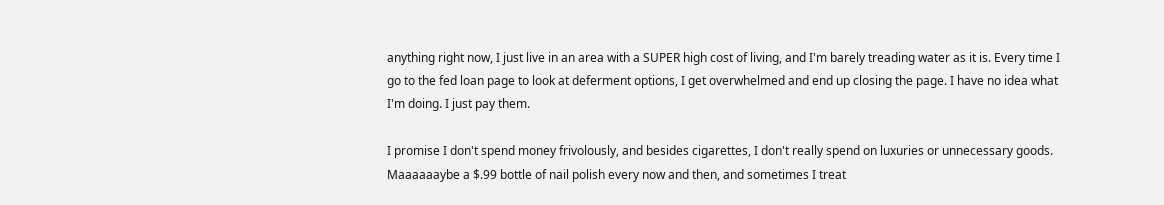anything right now, I just live in an area with a SUPER high cost of living, and I'm barely treading water as it is. Every time I go to the fed loan page to look at deferment options, I get overwhelmed and end up closing the page. I have no idea what I'm doing. I just pay them.

I promise I don't spend money frivolously, and besides cigarettes, I don't really spend on luxuries or unnecessary goods. Maaaaaaybe a $.99 bottle of nail polish every now and then, and sometimes I treat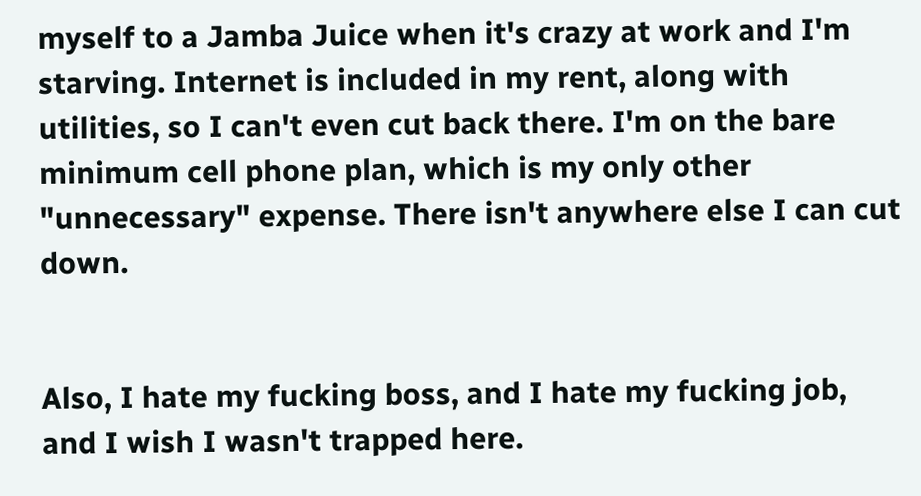myself to a Jamba Juice when it's crazy at work and I'm starving. Internet is included in my rent, along with utilities, so I can't even cut back there. I'm on the bare minimum cell phone plan, which is my only other "unnecessary" expense. There isn't anywhere else I can cut down.


Also, I hate my fucking boss, and I hate my fucking job, and I wish I wasn't trapped here.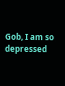Gob, I am so depressed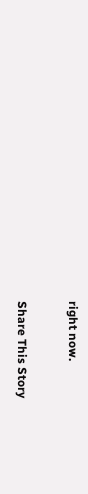right now.

Share This Story